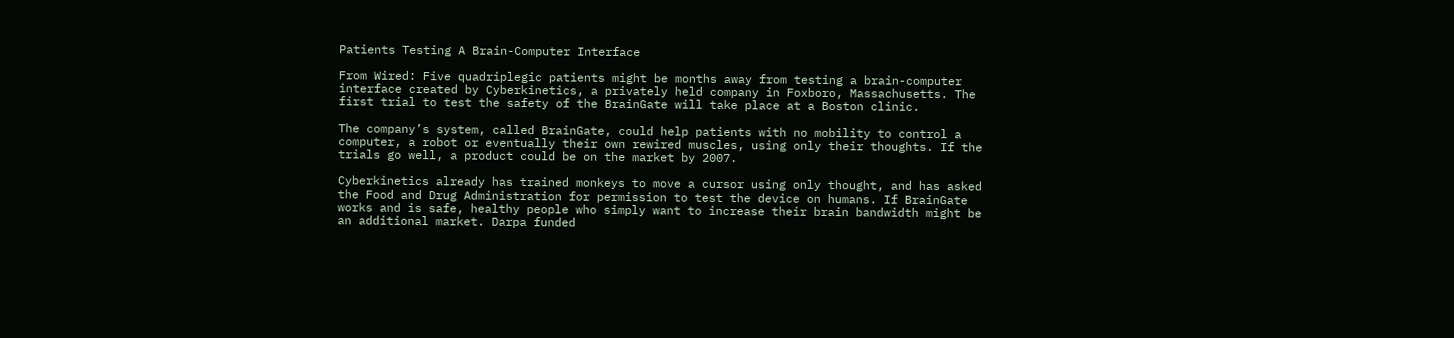Patients Testing A Brain-Computer Interface

From Wired: Five quadriplegic patients might be months away from testing a brain-computer interface created by Cyberkinetics, a privately held company in Foxboro, Massachusetts. The first trial to test the safety of the BrainGate will take place at a Boston clinic.

The company’s system, called BrainGate, could help patients with no mobility to control a computer, a robot or eventually their own rewired muscles, using only their thoughts. If the trials go well, a product could be on the market by 2007.

Cyberkinetics already has trained monkeys to move a cursor using only thought, and has asked the Food and Drug Administration for permission to test the device on humans. If BrainGate works and is safe, healthy people who simply want to increase their brain bandwidth might be an additional market. Darpa funded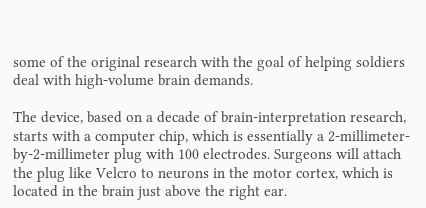some of the original research with the goal of helping soldiers deal with high-volume brain demands.

The device, based on a decade of brain-interpretation research, starts with a computer chip, which is essentially a 2-millimeter-by-2-millimeter plug with 100 electrodes. Surgeons will attach the plug like Velcro to neurons in the motor cortex, which is located in the brain just above the right ear.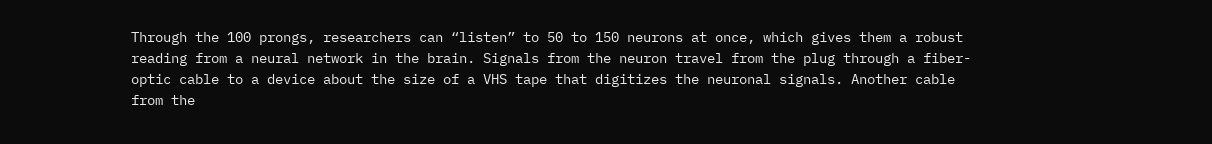Through the 100 prongs, researchers can “listen” to 50 to 150 neurons at once, which gives them a robust reading from a neural network in the brain. Signals from the neuron travel from the plug through a fiber-optic cable to a device about the size of a VHS tape that digitizes the neuronal signals. Another cable from the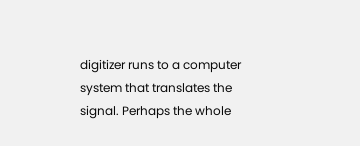digitizer runs to a computer system that translates the signal. Perhaps the whole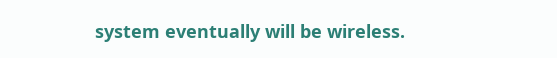system eventually will be wireless.